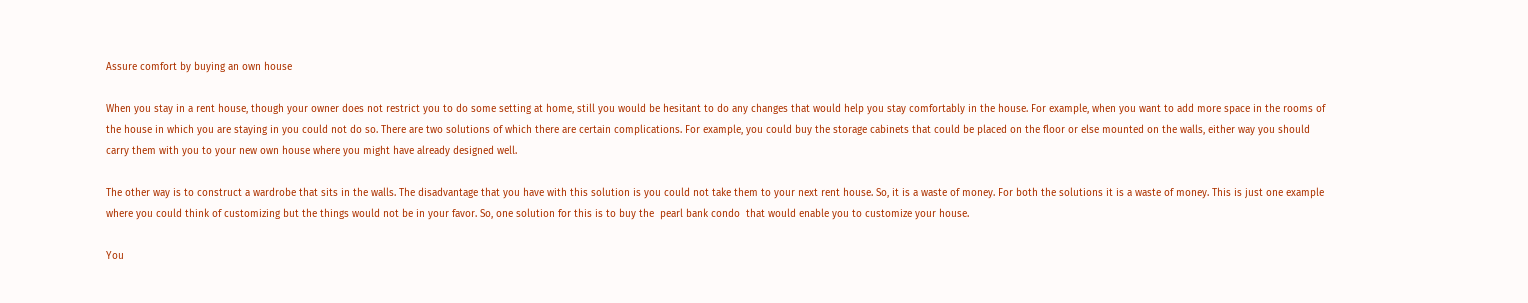Assure comfort by buying an own house

When you stay in a rent house, though your owner does not restrict you to do some setting at home, still you would be hesitant to do any changes that would help you stay comfortably in the house. For example, when you want to add more space in the rooms of the house in which you are staying in you could not do so. There are two solutions of which there are certain complications. For example, you could buy the storage cabinets that could be placed on the floor or else mounted on the walls, either way you should carry them with you to your new own house where you might have already designed well.

The other way is to construct a wardrobe that sits in the walls. The disadvantage that you have with this solution is you could not take them to your next rent house. So, it is a waste of money. For both the solutions it is a waste of money. This is just one example where you could think of customizing but the things would not be in your favor. So, one solution for this is to buy the  pearl bank condo  that would enable you to customize your house.

You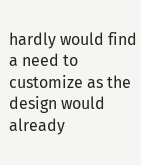hardly would find a need to customize as the design would already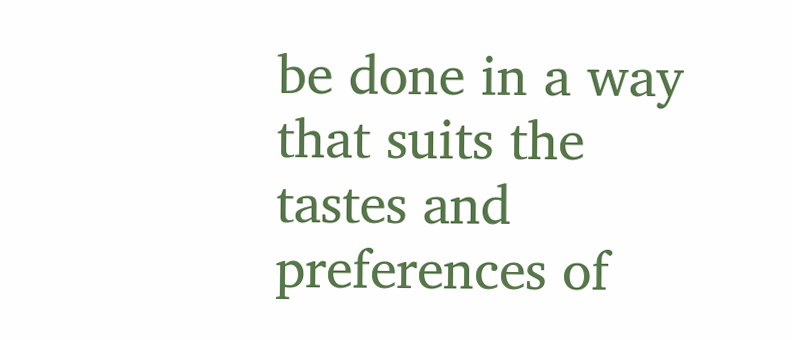be done in a way that suits the tastes and preferences of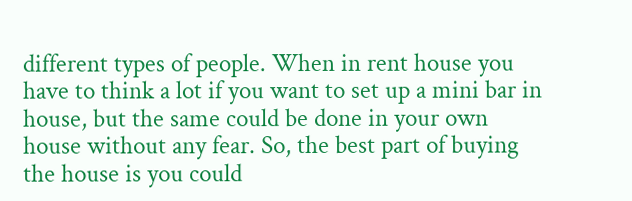different types of people. When in rent house you have to think a lot if you want to set up a mini bar in house, but the same could be done in your own house without any fear. So, the best part of buying the house is you could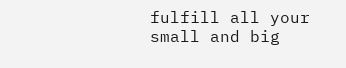fulfill all your small and big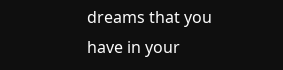dreams that you have in your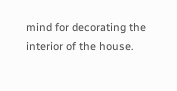mind for decorating the interior of the house.